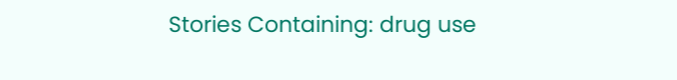Stories Containing: drug use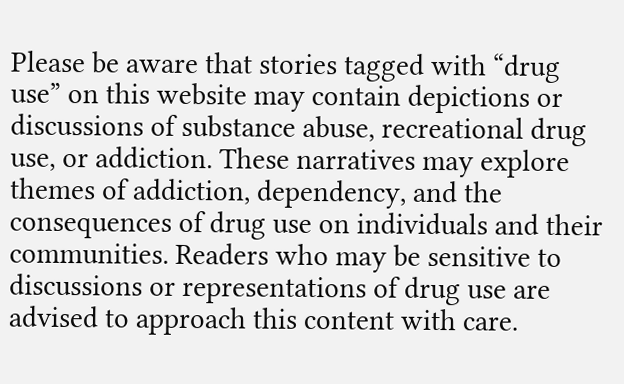Please be aware that stories tagged with “drug use” on this website may contain depictions or discussions of substance abuse, recreational drug use, or addiction. These narratives may explore themes of addiction, dependency, and the consequences of drug use on individuals and their communities. Readers who may be sensitive to discussions or representations of drug use are advised to approach this content with care.